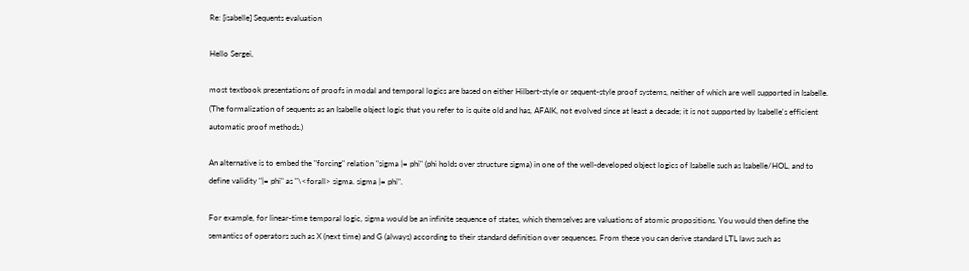Re: [isabelle] Sequents evaluation

Hello Sergei,

most textbook presentations of proofs in modal and temporal logics are based on either Hilbert-style or sequent-style proof systems, neither of which are well supported in Isabelle. (The formalization of sequents as an Isabelle object logic that you refer to is quite old and has, AFAIK, not evolved since at least a decade; it is not supported by Isabelle's efficient automatic proof methods.)

An alternative is to embed the "forcing" relation "sigma |= phi" (phi holds over structure sigma) in one of the well-developed object logics of Isabelle such as Isabelle/HOL, and to define validity "|= phi" as "\<forall> sigma. sigma |= phi".

For example, for linear-time temporal logic, sigma would be an infinite sequence of states, which themselves are valuations of atomic propositions. You would then define the semantics of operators such as X (next time) and G (always) according to their standard definition over sequences. From these you can derive standard LTL laws such as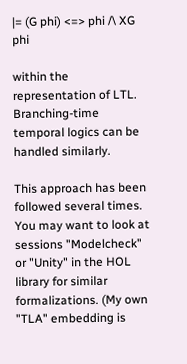|= (G phi) <=> phi /\ XG phi

within the representation of LTL. Branching-time temporal logics can be handled similarly.

This approach has been followed several times. You may want to look at sessions "Modelcheck" or "Unity" in the HOL library for similar formalizations. (My own "TLA" embedding is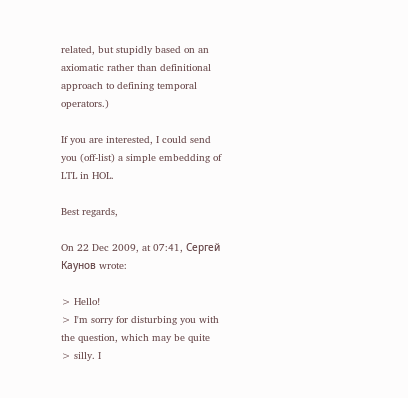related, but stupidly based on an axiomatic rather than definitional approach to defining temporal operators.)

If you are interested, I could send you (off-list) a simple embedding of LTL in HOL.

Best regards,

On 22 Dec 2009, at 07:41, Сергей Каунов wrote:

> Hello!
> I'm sorry for disturbing you with the question, which may be quite
> silly. I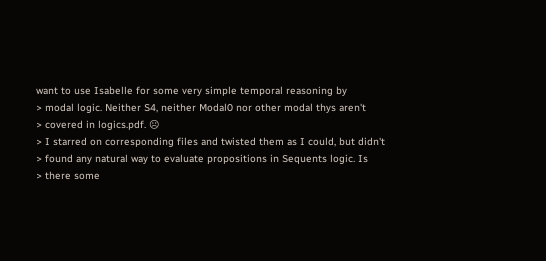want to use Isabelle for some very simple temporal reasoning by
> modal logic. Neither S4, neither Modal0 nor other modal thys aren't
> covered in logics.pdf. ☹
> I starred on corresponding files and twisted them as I could, but didn't
> found any natural way to evaluate propositions in Sequents logic. Is
> there some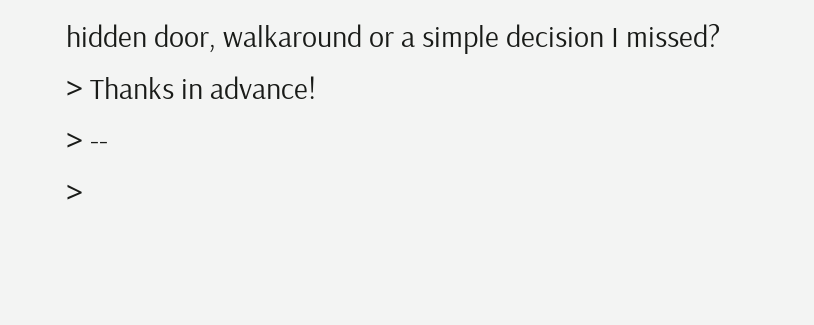hidden door, walkaround or a simple decision I missed?
> Thanks in advance!
> --
>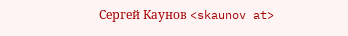Сергей Каунов <skaunov at>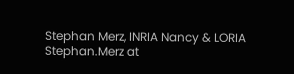Stephan Merz, INRIA Nancy & LORIA
Stephan.Merz at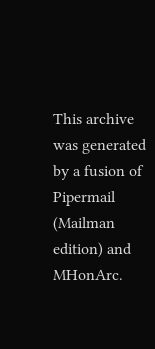This archive was generated by a fusion of Pipermail (Mailman edition) and MHonArc.